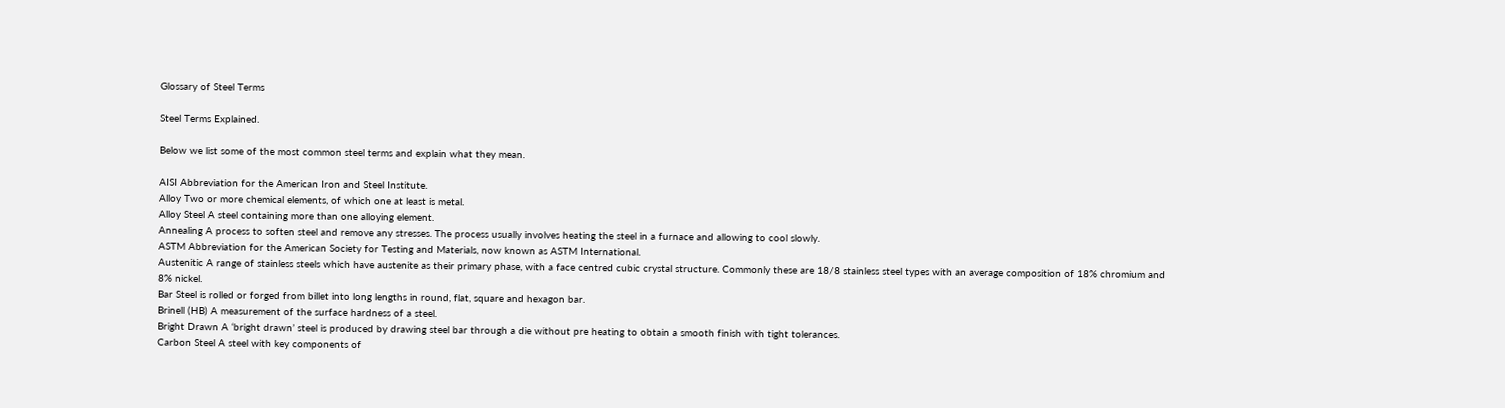Glossary of Steel Terms

Steel Terms Explained.

Below we list some of the most common steel terms and explain what they mean.

AISI Abbreviation for the American Iron and Steel Institute.
Alloy Two or more chemical elements, of which one at least is metal.
Alloy Steel A steel containing more than one alloying element.
Annealing A process to soften steel and remove any stresses. The process usually involves heating the steel in a furnace and allowing to cool slowly.
ASTM Abbreviation for the American Society for Testing and Materials, now known as ASTM International.
Austenitic A range of stainless steels which have austenite as their primary phase, with a face centred cubic crystal structure. Commonly these are 18/8 stainless steel types with an average composition of 18% chromium and 8% nickel.
Bar Steel is rolled or forged from billet into long lengths in round, flat, square and hexagon bar.
Brinell (HB) A measurement of the surface hardness of a steel.
Bright Drawn A ‘bright drawn’ steel is produced by drawing steel bar through a die without pre heating to obtain a smooth finish with tight tolerances.
Carbon Steel A steel with key components of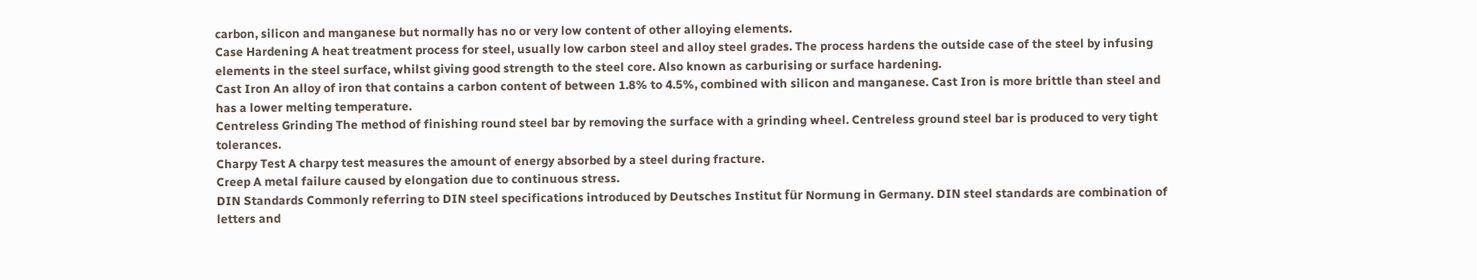carbon, silicon and manganese but normally has no or very low content of other alloying elements.
Case Hardening A heat treatment process for steel, usually low carbon steel and alloy steel grades. The process hardens the outside case of the steel by infusing elements in the steel surface, whilst giving good strength to the steel core. Also known as carburising or surface hardening.
Cast Iron An alloy of iron that contains a carbon content of between 1.8% to 4.5%, combined with silicon and manganese. Cast Iron is more brittle than steel and has a lower melting temperature.
Centreless Grinding The method of finishing round steel bar by removing the surface with a grinding wheel. Centreless ground steel bar is produced to very tight tolerances.
Charpy Test A charpy test measures the amount of energy absorbed by a steel during fracture.
Creep A metal failure caused by elongation due to continuous stress.
DIN Standards Commonly referring to DIN steel specifications introduced by Deutsches Institut für Normung in Germany. DIN steel standards are combination of letters and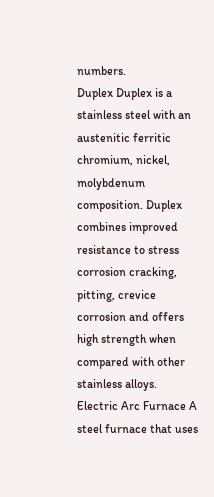numbers.
Duplex Duplex is a stainless steel with an austenitic ferritic chromium, nickel, molybdenum composition. Duplex combines improved resistance to stress corrosion cracking, pitting, crevice corrosion and offers high strength when compared with other stainless alloys.
Electric Arc Furnace A steel furnace that uses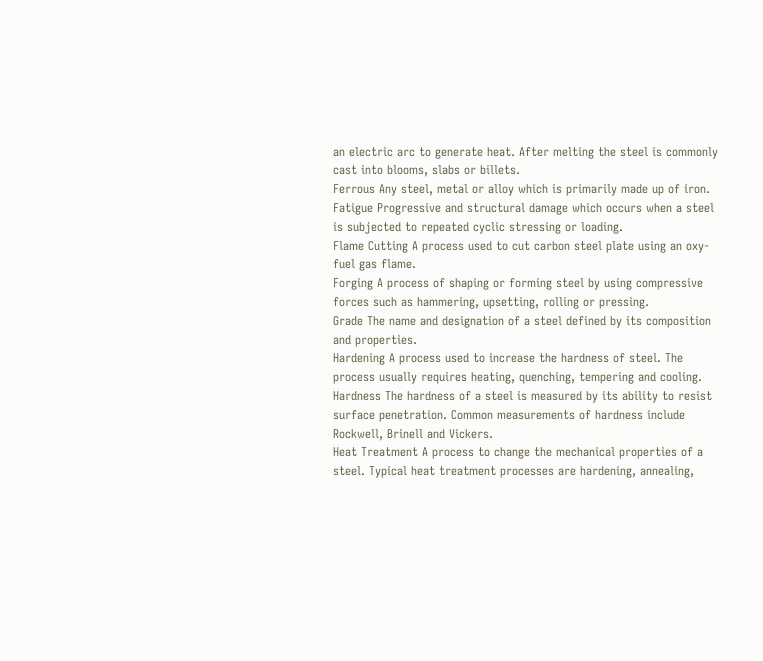an electric arc to generate heat. After melting the steel is commonly cast into blooms, slabs or billets.
Ferrous Any steel, metal or alloy which is primarily made up of iron.
Fatigue Progressive and structural damage which occurs when a steel is subjected to repeated cyclic stressing or loading.
Flame Cutting A process used to cut carbon steel plate using an oxy-fuel gas flame.
Forging A process of shaping or forming steel by using compressive forces such as hammering, upsetting, rolling or pressing.
Grade The name and designation of a steel defined by its composition and properties.
Hardening A process used to increase the hardness of steel. The process usually requires heating, quenching, tempering and cooling.
Hardness The hardness of a steel is measured by its ability to resist surface penetration. Common measurements of hardness include Rockwell, Brinell and Vickers.
Heat Treatment A process to change the mechanical properties of a steel. Typical heat treatment processes are hardening, annealing,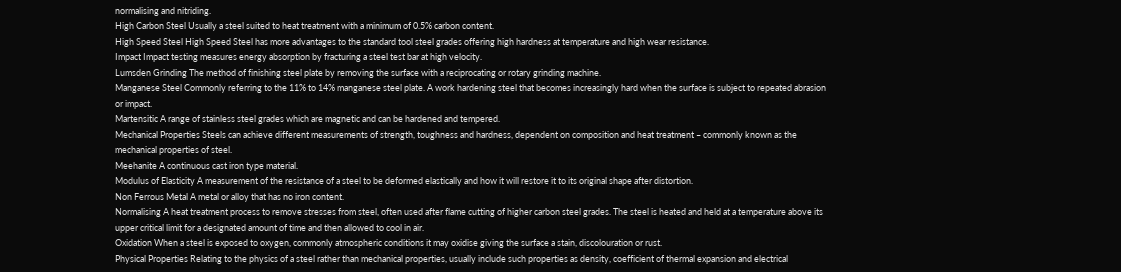normalising and nitriding.
High Carbon Steel Usually a steel suited to heat treatment with a minimum of 0.5% carbon content.
High Speed Steel High Speed Steel has more advantages to the standard tool steel grades offering high hardness at temperature and high wear resistance.
Impact Impact testing measures energy absorption by fracturing a steel test bar at high velocity.
Lumsden Grinding The method of finishing steel plate by removing the surface with a reciprocating or rotary grinding machine.
Manganese Steel Commonly referring to the 11% to 14% manganese steel plate. A work hardening steel that becomes increasingly hard when the surface is subject to repeated abrasion or impact.
Martensitic A range of stainless steel grades which are magnetic and can be hardened and tempered.
Mechanical Properties Steels can achieve different measurements of strength, toughness and hardness, dependent on composition and heat treatment – commonly known as the mechanical properties of steel.
Meehanite A continuous cast iron type material.
Modulus of Elasticity A measurement of the resistance of a steel to be deformed elastically and how it will restore it to its original shape after distortion.
Non Ferrous Metal A metal or alloy that has no iron content.
Normalising A heat treatment process to remove stresses from steel, often used after flame cutting of higher carbon steel grades. The steel is heated and held at a temperature above its upper critical limit for a designated amount of time and then allowed to cool in air.
Oxidation When a steel is exposed to oxygen, commonly atmospheric conditions it may oxidise giving the surface a stain, discolouration or rust.
Physical Properties Relating to the physics of a steel rather than mechanical properties, usually include such properties as density, coefficient of thermal expansion and electrical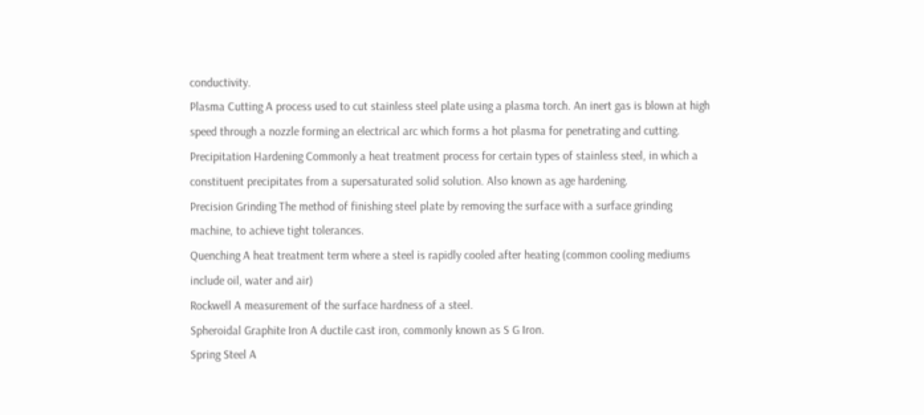conductivity.
Plasma Cutting A process used to cut stainless steel plate using a plasma torch. An inert gas is blown at high speed through a nozzle forming an electrical arc which forms a hot plasma for penetrating and cutting.
Precipitation Hardening Commonly a heat treatment process for certain types of stainless steel, in which a constituent precipitates from a supersaturated solid solution. Also known as age hardening.
Precision Grinding The method of finishing steel plate by removing the surface with a surface grinding machine, to achieve tight tolerances.
Quenching A heat treatment term where a steel is rapidly cooled after heating (common cooling mediums include oil, water and air)
Rockwell A measurement of the surface hardness of a steel.
Spheroidal Graphite Iron A ductile cast iron, commonly known as S G Iron.
Spring Steel A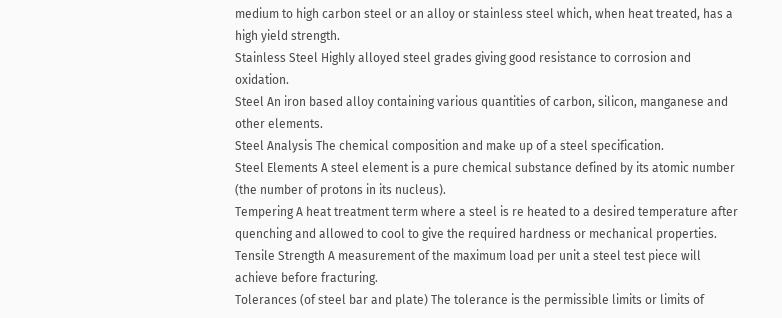medium to high carbon steel or an alloy or stainless steel which, when heat treated, has a high yield strength.
Stainless Steel Highly alloyed steel grades giving good resistance to corrosion and oxidation.
Steel An iron based alloy containing various quantities of carbon, silicon, manganese and other elements.
Steel Analysis The chemical composition and make up of a steel specification.
Steel Elements A steel element is a pure chemical substance defined by its atomic number (the number of protons in its nucleus).
Tempering A heat treatment term where a steel is re heated to a desired temperature after quenching and allowed to cool to give the required hardness or mechanical properties.
Tensile Strength A measurement of the maximum load per unit a steel test piece will achieve before fracturing.
Tolerances (of steel bar and plate) The tolerance is the permissible limits or limits of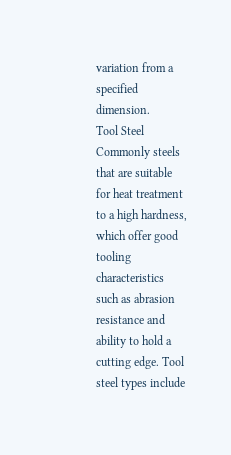variation from a specified dimension.
Tool Steel Commonly steels that are suitable for heat treatment to a high hardness, which offer good tooling characteristics such as abrasion resistance and ability to hold a cutting edge. Tool steel types include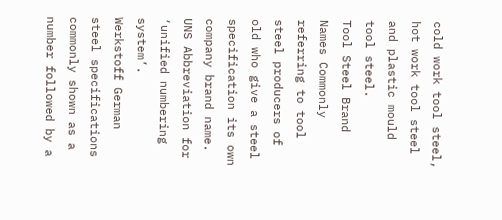cold work tool steel, hot work tool steel and plastic mould tool steel.
Tool Steel Brand Names Commonly referring to tool steel producers of old who give a steel specification its own company brand name.
UNS Abbreviation for ‘unified numbering system’.
Werkstoff German steel specifications commonly shown as a number followed by a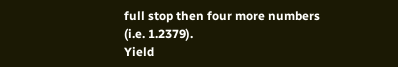full stop then four more numbers (i.e. 1.2379).
Yield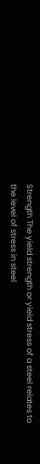Strength The yield strength or yield stress of a steel relates to the level of stress in steel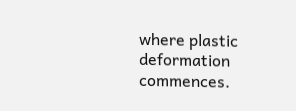where plastic deformation commences.